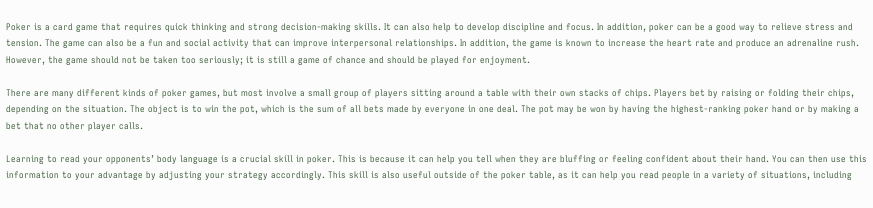Poker is a card game that requires quick thinking and strong decision-making skills. It can also help to develop discipline and focus. In addition, poker can be a good way to relieve stress and tension. The game can also be a fun and social activity that can improve interpersonal relationships. In addition, the game is known to increase the heart rate and produce an adrenaline rush. However, the game should not be taken too seriously; it is still a game of chance and should be played for enjoyment.

There are many different kinds of poker games, but most involve a small group of players sitting around a table with their own stacks of chips. Players bet by raising or folding their chips, depending on the situation. The object is to win the pot, which is the sum of all bets made by everyone in one deal. The pot may be won by having the highest-ranking poker hand or by making a bet that no other player calls.

Learning to read your opponents’ body language is a crucial skill in poker. This is because it can help you tell when they are bluffing or feeling confident about their hand. You can then use this information to your advantage by adjusting your strategy accordingly. This skill is also useful outside of the poker table, as it can help you read people in a variety of situations, including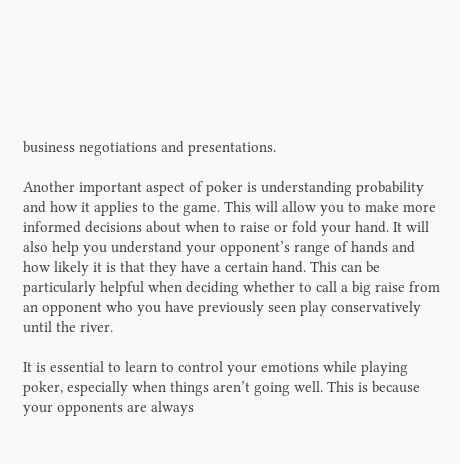business negotiations and presentations.

Another important aspect of poker is understanding probability and how it applies to the game. This will allow you to make more informed decisions about when to raise or fold your hand. It will also help you understand your opponent’s range of hands and how likely it is that they have a certain hand. This can be particularly helpful when deciding whether to call a big raise from an opponent who you have previously seen play conservatively until the river.

It is essential to learn to control your emotions while playing poker, especially when things aren’t going well. This is because your opponents are always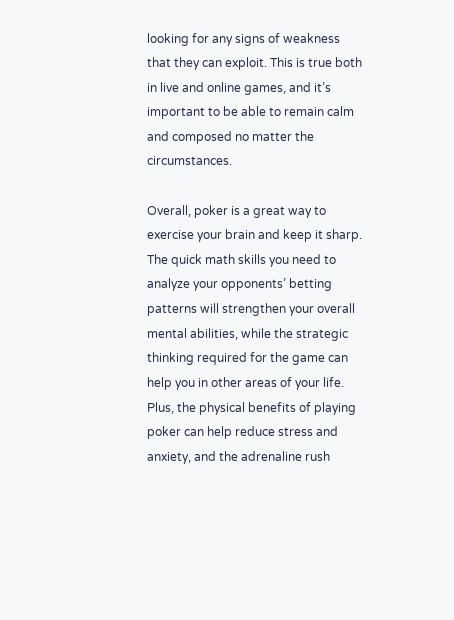looking for any signs of weakness that they can exploit. This is true both in live and online games, and it’s important to be able to remain calm and composed no matter the circumstances.

Overall, poker is a great way to exercise your brain and keep it sharp. The quick math skills you need to analyze your opponents’ betting patterns will strengthen your overall mental abilities, while the strategic thinking required for the game can help you in other areas of your life. Plus, the physical benefits of playing poker can help reduce stress and anxiety, and the adrenaline rush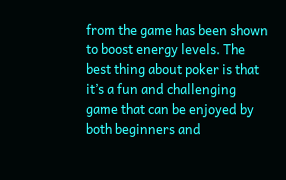from the game has been shown to boost energy levels. The best thing about poker is that it’s a fun and challenging game that can be enjoyed by both beginners and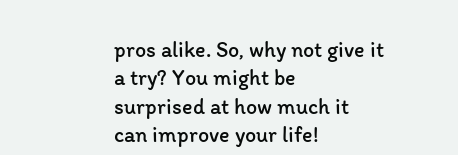pros alike. So, why not give it a try? You might be surprised at how much it can improve your life!